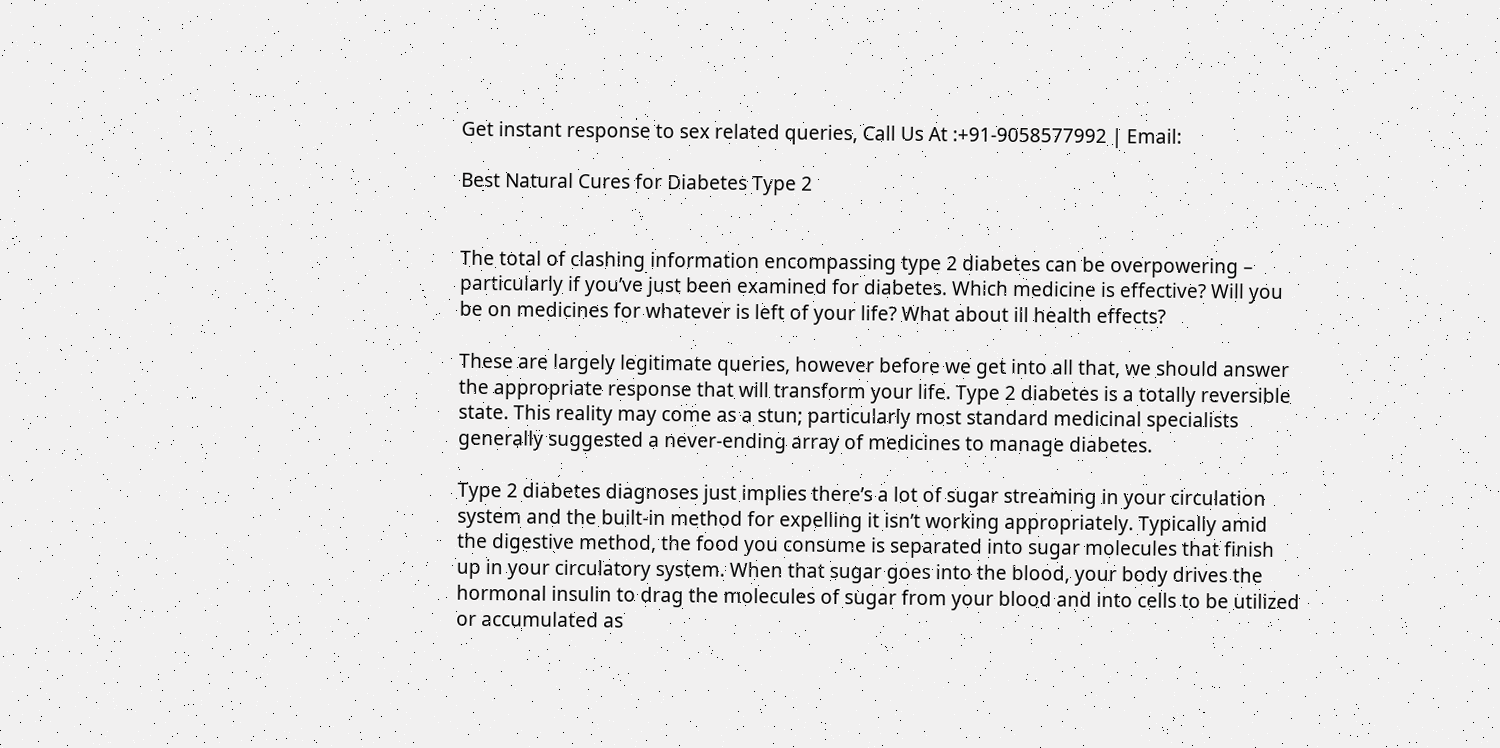Get instant response to sex related queries, Call Us At :+91-9058577992 | Email:

Best Natural Cures for Diabetes Type 2


The total of clashing information encompassing type 2 diabetes can be overpowering – particularly if you’ve just been examined for diabetes. Which medicine is effective? Will you be on medicines for whatever is left of your life? What about ill health effects?

These are largely legitimate queries, however before we get into all that, we should answer the appropriate response that will transform your life. Type 2 diabetes is a totally reversible state. This reality may come as a stun; particularly most standard medicinal specialists generally suggested a never-ending array of medicines to manage diabetes.

Type 2 diabetes diagnoses just implies there’s a lot of sugar streaming in your circulation system and the built-in method for expelling it isn’t working appropriately. Typically amid the digestive method, the food you consume is separated into sugar molecules that finish up in your circulatory system. When that sugar goes into the blood, your body drives the hormonal insulin to drag the molecules of sugar from your blood and into cells to be utilized or accumulated as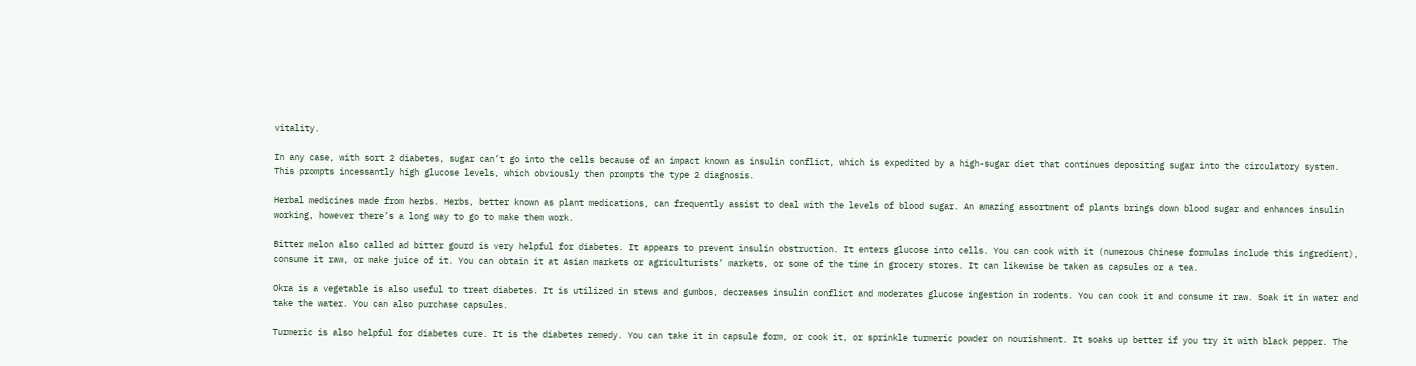vitality.

In any case, with sort 2 diabetes, sugar can’t go into the cells because of an impact known as insulin conflict, which is expedited by a high-sugar diet that continues depositing sugar into the circulatory system. This prompts incessantly high glucose levels, which obviously then prompts the type 2 diagnosis.

Herbal medicines made from herbs. Herbs, better known as plant medications, can frequently assist to deal with the levels of blood sugar. An amazing assortment of plants brings down blood sugar and enhances insulin working, however there’s a long way to go to make them work.

Bitter melon also called ad bitter gourd is very helpful for diabetes. It appears to prevent insulin obstruction. It enters glucose into cells. You can cook with it (numerous Chinese formulas include this ingredient), consume it raw, or make juice of it. You can obtain it at Asian markets or agriculturists’ markets, or some of the time in grocery stores. It can likewise be taken as capsules or a tea.

Okra is a vegetable is also useful to treat diabetes. It is utilized in stews and gumbos, decreases insulin conflict and moderates glucose ingestion in rodents. You can cook it and consume it raw. Soak it in water and take the water. You can also purchase capsules.

Turmeric is also helpful for diabetes cure. It is the diabetes remedy. You can take it in capsule form, or cook it, or sprinkle turmeric powder on nourishment. It soaks up better if you try it with black pepper. The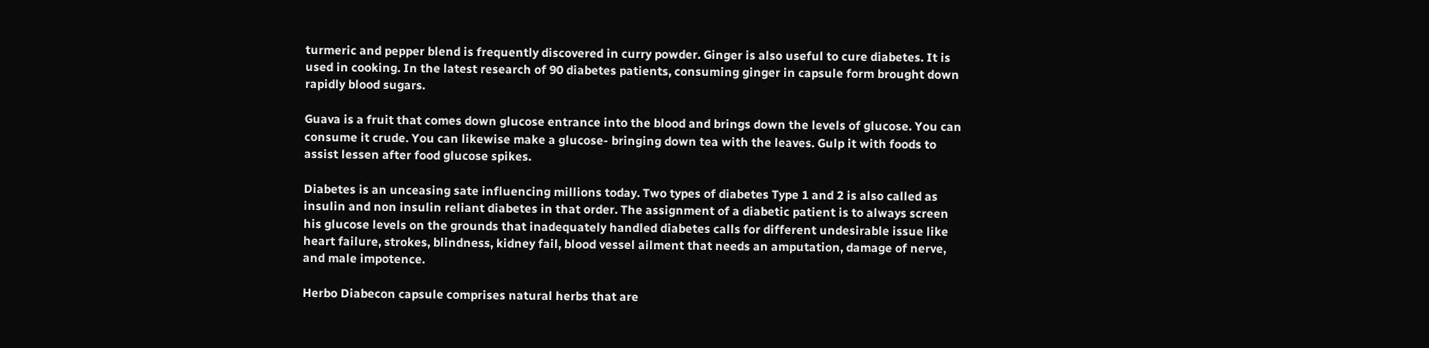turmeric and pepper blend is frequently discovered in curry powder. Ginger is also useful to cure diabetes. It is used in cooking. In the latest research of 90 diabetes patients, consuming ginger in capsule form brought down rapidly blood sugars.

Guava is a fruit that comes down glucose entrance into the blood and brings down the levels of glucose. You can consume it crude. You can likewise make a glucose- bringing down tea with the leaves. Gulp it with foods to assist lessen after food glucose spikes.

Diabetes is an unceasing sate influencing millions today. Two types of diabetes Type 1 and 2 is also called as insulin and non insulin reliant diabetes in that order. The assignment of a diabetic patient is to always screen his glucose levels on the grounds that inadequately handled diabetes calls for different undesirable issue like heart failure, strokes, blindness, kidney fail, blood vessel ailment that needs an amputation, damage of nerve, and male impotence.

Herbo Diabecon capsule comprises natural herbs that are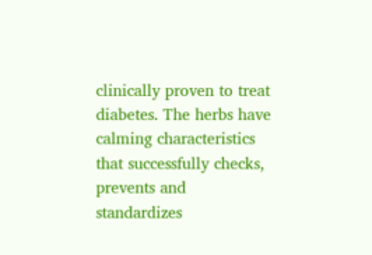clinically proven to treat diabetes. The herbs have calming characteristics that successfully checks, prevents and standardizes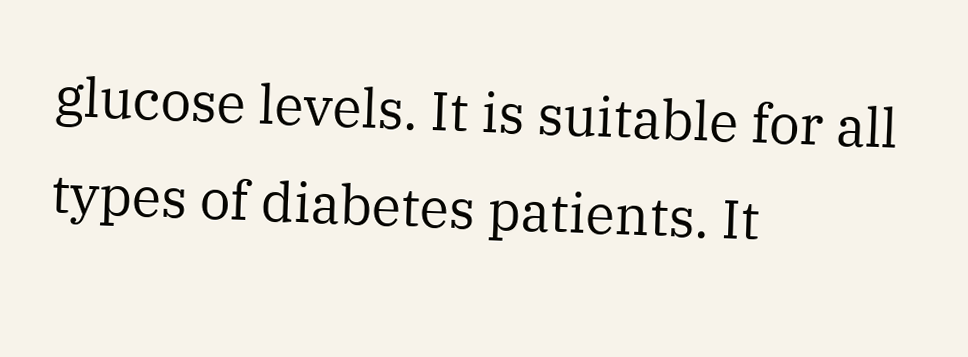glucose levels. It is suitable for all types of diabetes patients. It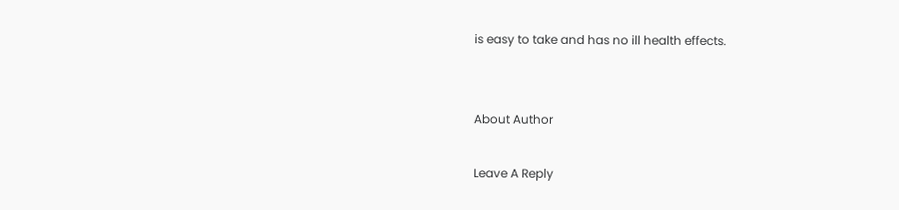is easy to take and has no ill health effects.


About Author

Leave A Reply